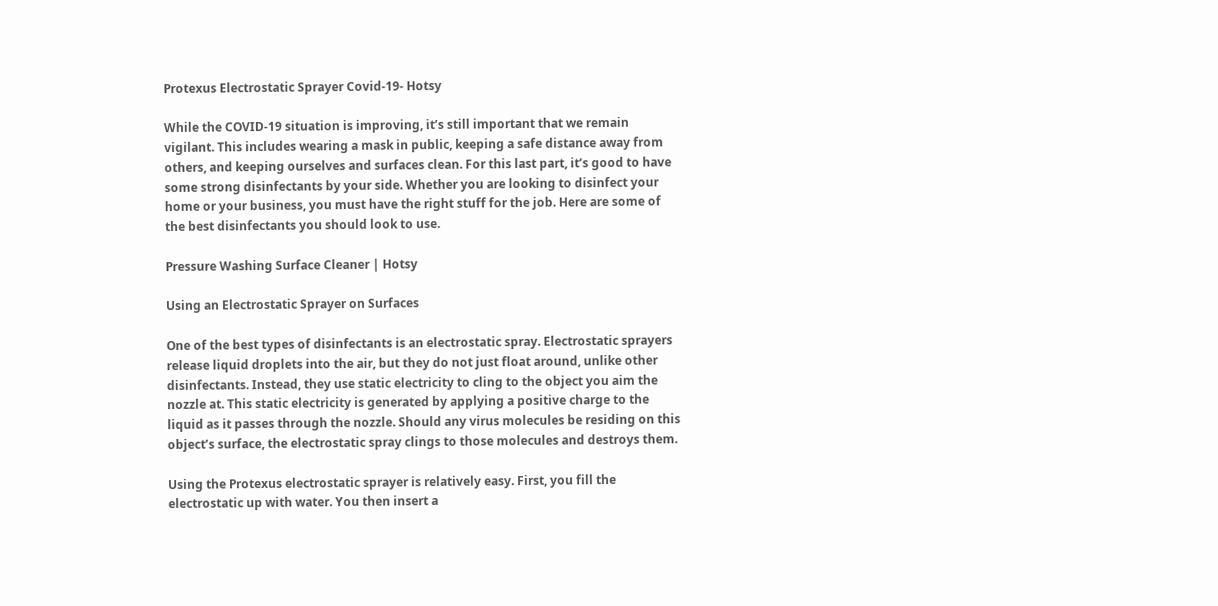Protexus Electrostatic Sprayer Covid-19- Hotsy

While the COVID-19 situation is improving, it’s still important that we remain vigilant. This includes wearing a mask in public, keeping a safe distance away from others, and keeping ourselves and surfaces clean. For this last part, it’s good to have some strong disinfectants by your side. Whether you are looking to disinfect your home or your business, you must have the right stuff for the job. Here are some of the best disinfectants you should look to use.

Pressure Washing Surface Cleaner | Hotsy

Using an Electrostatic Sprayer on Surfaces

One of the best types of disinfectants is an electrostatic spray. Electrostatic sprayers release liquid droplets into the air, but they do not just float around, unlike other disinfectants. Instead, they use static electricity to cling to the object you aim the nozzle at. This static electricity is generated by applying a positive charge to the liquid as it passes through the nozzle. Should any virus molecules be residing on this object’s surface, the electrostatic spray clings to those molecules and destroys them.

Using the Protexus electrostatic sprayer is relatively easy. First, you fill the electrostatic up with water. You then insert a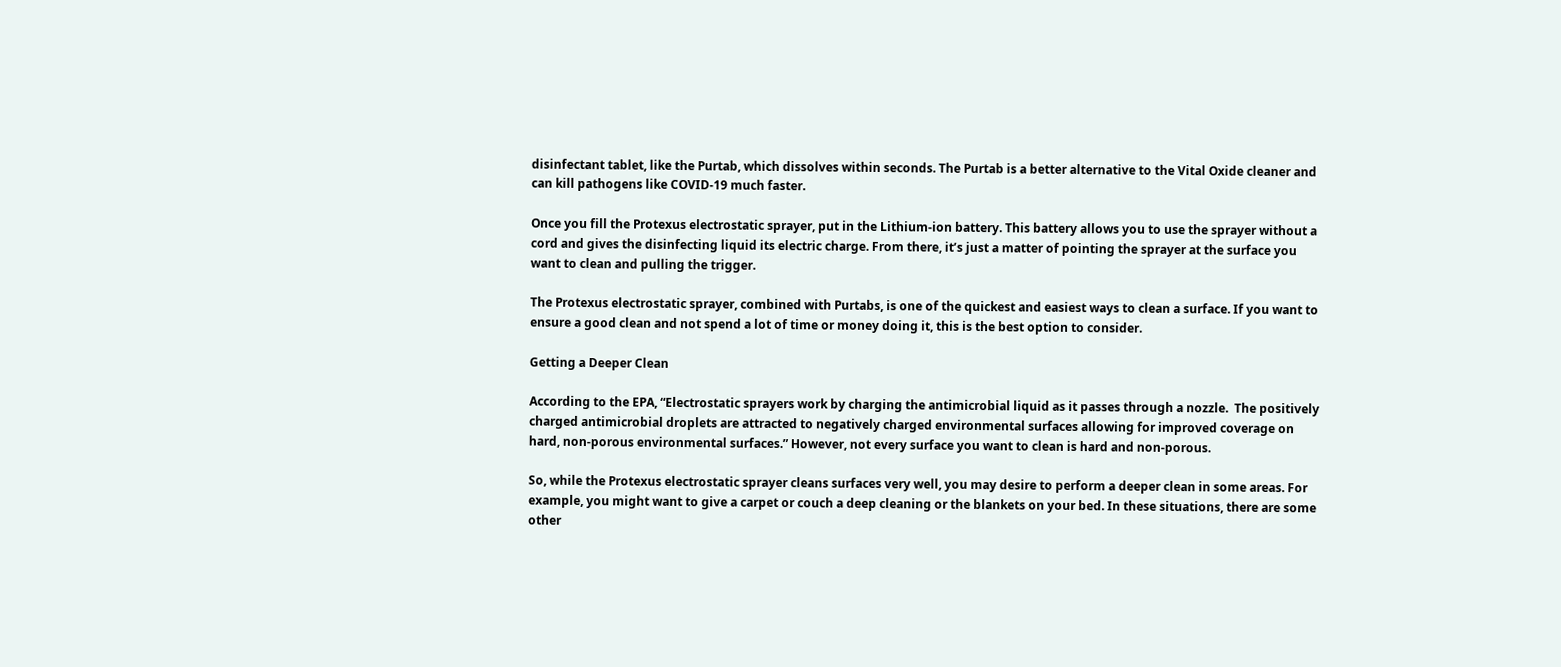disinfectant tablet, like the Purtab, which dissolves within seconds. The Purtab is a better alternative to the Vital Oxide cleaner and can kill pathogens like COVID-19 much faster.

Once you fill the Protexus electrostatic sprayer, put in the Lithium-ion battery. This battery allows you to use the sprayer without a cord and gives the disinfecting liquid its electric charge. From there, it’s just a matter of pointing the sprayer at the surface you want to clean and pulling the trigger.

The Protexus electrostatic sprayer, combined with Purtabs, is one of the quickest and easiest ways to clean a surface. If you want to ensure a good clean and not spend a lot of time or money doing it, this is the best option to consider.

Getting a Deeper Clean

According to the EPA, “Electrostatic sprayers work by charging the antimicrobial liquid as it passes through a nozzle.  The positively charged antimicrobial droplets are attracted to negatively charged environmental surfaces allowing for improved coverage on hard, non-porous environmental surfaces.” However, not every surface you want to clean is hard and non-porous.

So, while the Protexus electrostatic sprayer cleans surfaces very well, you may desire to perform a deeper clean in some areas. For example, you might want to give a carpet or couch a deep cleaning or the blankets on your bed. In these situations, there are some other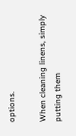options.

When cleaning linens, simply putting them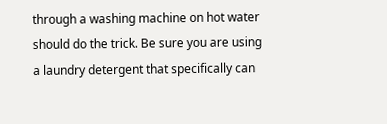through a washing machine on hot water should do the trick. Be sure you are using a laundry detergent that specifically can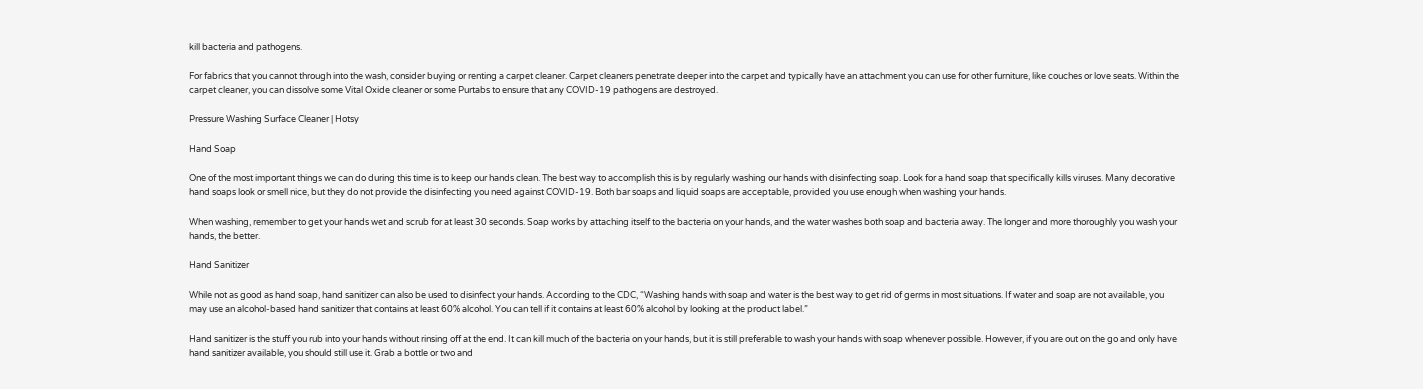kill bacteria and pathogens.

For fabrics that you cannot through into the wash, consider buying or renting a carpet cleaner. Carpet cleaners penetrate deeper into the carpet and typically have an attachment you can use for other furniture, like couches or love seats. Within the carpet cleaner, you can dissolve some Vital Oxide cleaner or some Purtabs to ensure that any COVID-19 pathogens are destroyed.

Pressure Washing Surface Cleaner | Hotsy

Hand Soap

One of the most important things we can do during this time is to keep our hands clean. The best way to accomplish this is by regularly washing our hands with disinfecting soap. Look for a hand soap that specifically kills viruses. Many decorative hand soaps look or smell nice, but they do not provide the disinfecting you need against COVID-19. Both bar soaps and liquid soaps are acceptable, provided you use enough when washing your hands.

When washing, remember to get your hands wet and scrub for at least 30 seconds. Soap works by attaching itself to the bacteria on your hands, and the water washes both soap and bacteria away. The longer and more thoroughly you wash your hands, the better.

Hand Sanitizer

While not as good as hand soap, hand sanitizer can also be used to disinfect your hands. According to the CDC, “Washing hands with soap and water is the best way to get rid of germs in most situations. If water and soap are not available, you may use an alcohol-based hand sanitizer that contains at least 60% alcohol. You can tell if it contains at least 60% alcohol by looking at the product label.”

Hand sanitizer is the stuff you rub into your hands without rinsing off at the end. It can kill much of the bacteria on your hands, but it is still preferable to wash your hands with soap whenever possible. However, if you are out on the go and only have hand sanitizer available, you should still use it. Grab a bottle or two and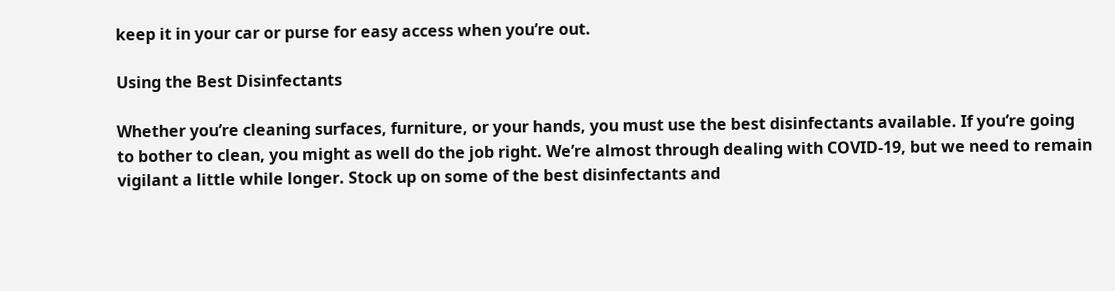keep it in your car or purse for easy access when you’re out.

Using the Best Disinfectants

Whether you’re cleaning surfaces, furniture, or your hands, you must use the best disinfectants available. If you’re going to bother to clean, you might as well do the job right. We’re almost through dealing with COVID-19, but we need to remain vigilant a little while longer. Stock up on some of the best disinfectants and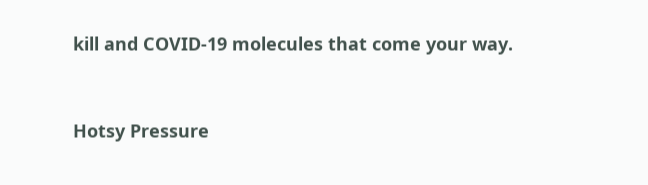kill and COVID-19 molecules that come your way.



Hotsy Pressure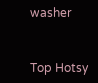washer


Top Hotsy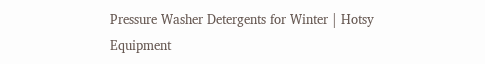Pressure Washer Detergents for Winter | Hotsy Equipment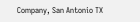Company, San Antonio TX